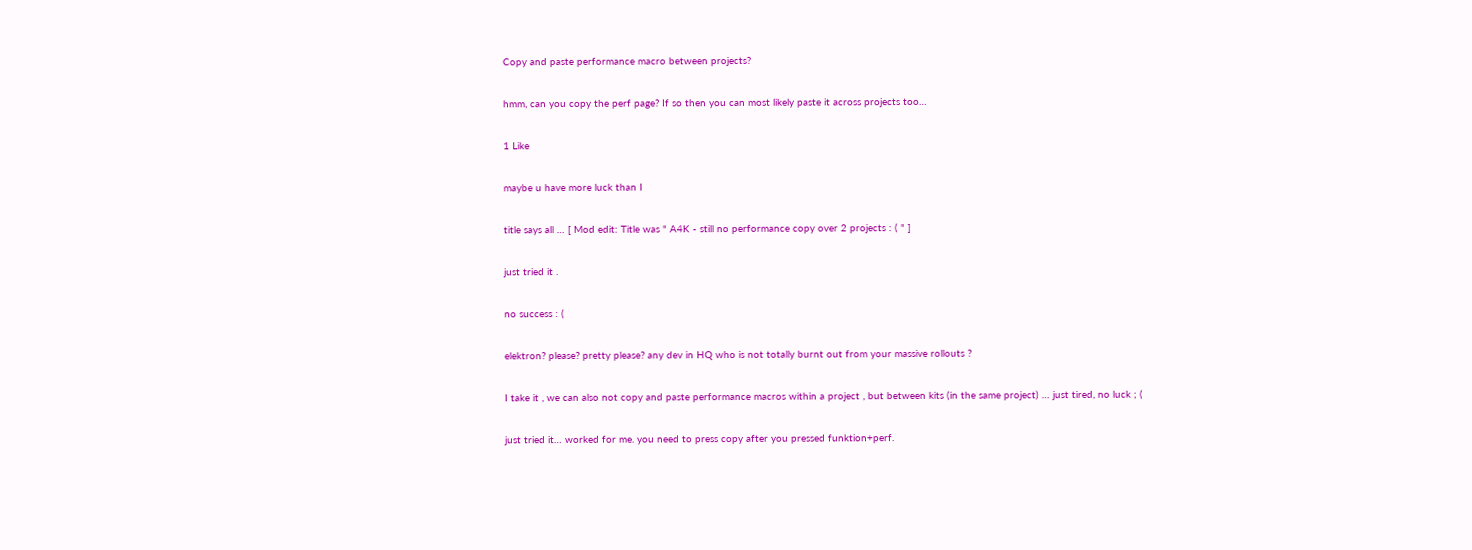Copy and paste performance macro between projects?

hmm, can you copy the perf page? If so then you can most likely paste it across projects too…

1 Like

maybe u have more luck than I

title says all … [ Mod edit: Title was " A4K - still no performance copy over 2 projects : ( " ]

just tried it .

no success : (

elektron? please? pretty please? any dev in HQ who is not totally burnt out from your massive rollouts ?

I take it , we can also not copy and paste performance macros within a project , but between kits (in the same project) … just tired, no luck ; (

just tried it… worked for me. you need to press copy after you pressed funktion+perf.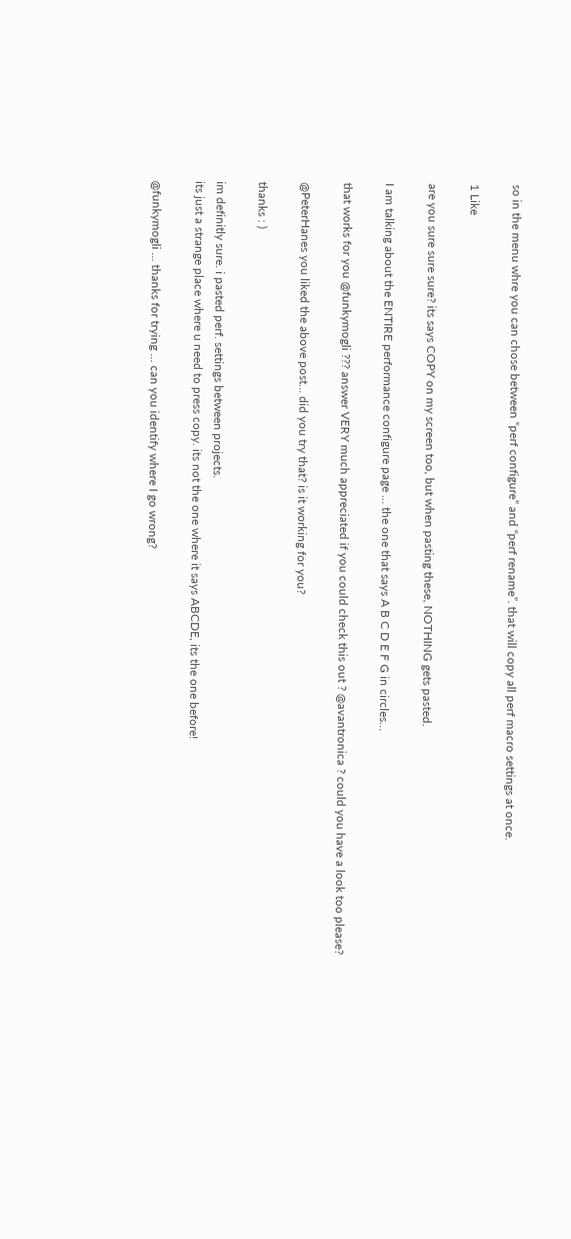so in the menu whre you can chose between “perf configure” and “perf rename”. that will copy all perf macro settings at once.

1 Like

are you sure sure sure? its says COPY on my screen too, but when pasting these, NOTHING gets pasted.

I am talking about the ENTIRE performance configure page … the one that says A B C D E F G in circles…

that works for you @funkymogli ??? answer VERY much appreciated if you could check this out ? @avantronica ? could you have a look too please?

@PeterHanes you liked the above post… did you try that? is it working for you?

thanks : )

im definitly sure. i pasted perf. settings between projects.
its just a strange place where u need to press copy. its not the one where it says ABCDE, its the one before!

@funkymogli … thanks for trying … can you identify where I go wrong?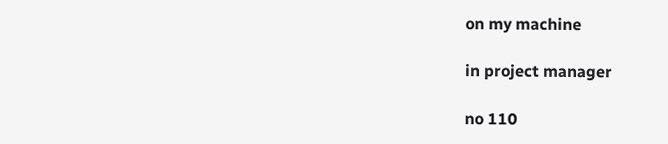on my machine

in project manager

no 110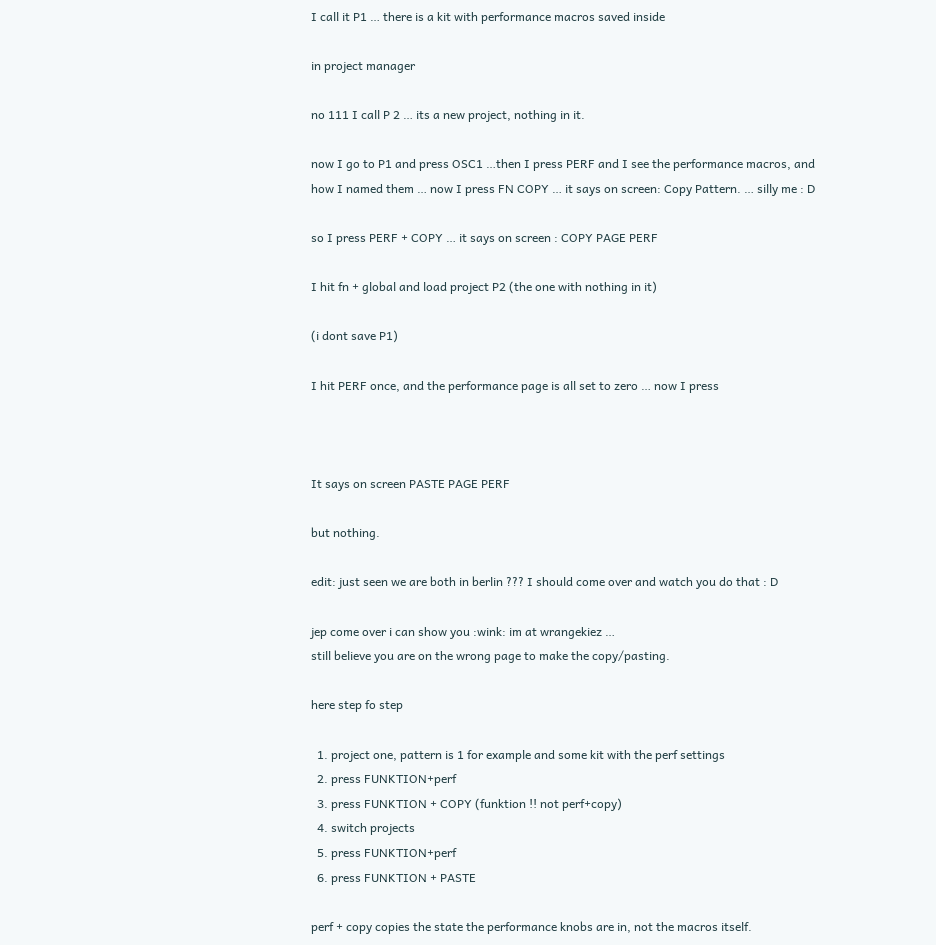I call it P1 … there is a kit with performance macros saved inside

in project manager

no 111 I call P 2 … its a new project, nothing in it.

now I go to P1 and press OSC1 …then I press PERF and I see the performance macros, and how I named them … now I press FN COPY … it says on screen: Copy Pattern. … silly me : D

so I press PERF + COPY … it says on screen : COPY PAGE PERF

I hit fn + global and load project P2 (the one with nothing in it)

(i dont save P1)

I hit PERF once, and the performance page is all set to zero … now I press



It says on screen PASTE PAGE PERF

but nothing.

edit: just seen we are both in berlin ??? I should come over and watch you do that : D

jep come over i can show you :wink: im at wrangekiez …
still believe you are on the wrong page to make the copy/pasting.

here step fo step

  1. project one, pattern is 1 for example and some kit with the perf settings
  2. press FUNKTION+perf
  3. press FUNKTION + COPY (funktion !! not perf+copy)
  4. switch projects
  5. press FUNKTION+perf
  6. press FUNKTION + PASTE

perf + copy copies the state the performance knobs are in, not the macros itself.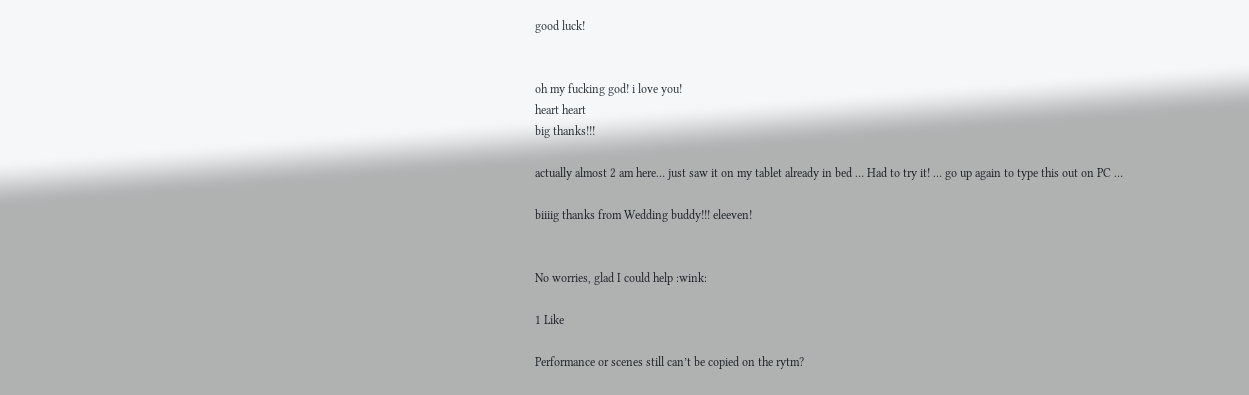good luck!


oh my fucking god! i love you!
heart heart
big thanks!!!

actually almost 2 am here… just saw it on my tablet already in bed … Had to try it! … go up again to type this out on PC …

biiiig thanks from Wedding buddy!!! eleeven!


No worries, glad I could help :wink:

1 Like

Performance or scenes still can’t be copied on the rytm?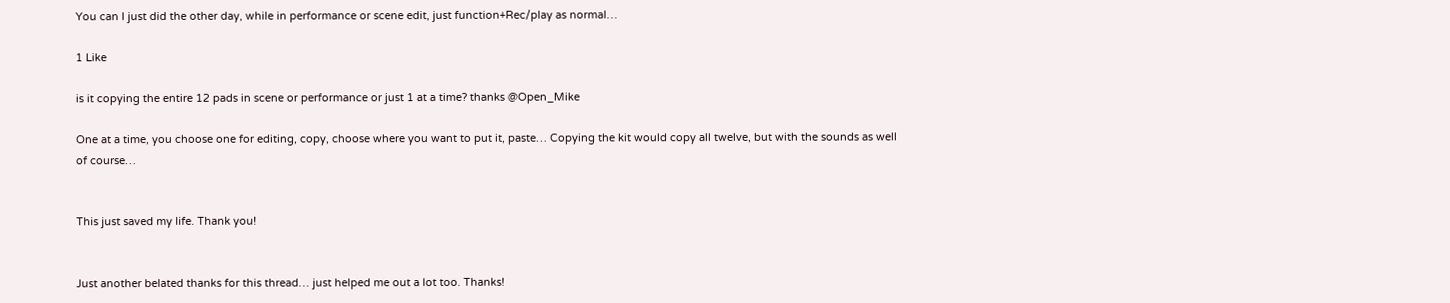You can I just did the other day, while in performance or scene edit, just function+Rec/play as normal…

1 Like

is it copying the entire 12 pads in scene or performance or just 1 at a time? thanks @Open_Mike

One at a time, you choose one for editing, copy, choose where you want to put it, paste… Copying the kit would copy all twelve, but with the sounds as well of course…


This just saved my life. Thank you!


Just another belated thanks for this thread… just helped me out a lot too. Thanks!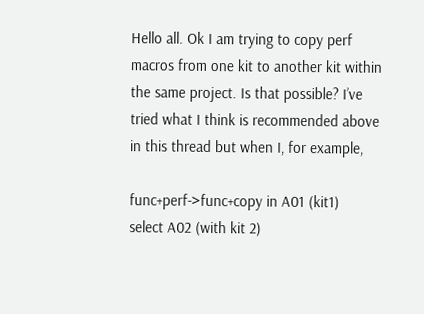Hello all. Ok I am trying to copy perf macros from one kit to another kit within the same project. Is that possible? I’ve tried what I think is recommended above in this thread but when I, for example,

func+perf->func+copy in A01 (kit1)
select A02 (with kit 2)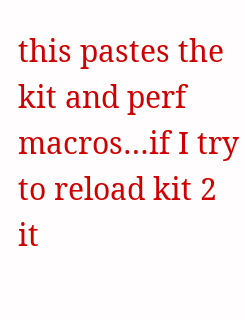this pastes the kit and perf macros…if I try to reload kit 2 it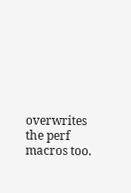overwrites the perf macros too.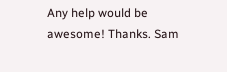Any help would be awesome! Thanks. Sam